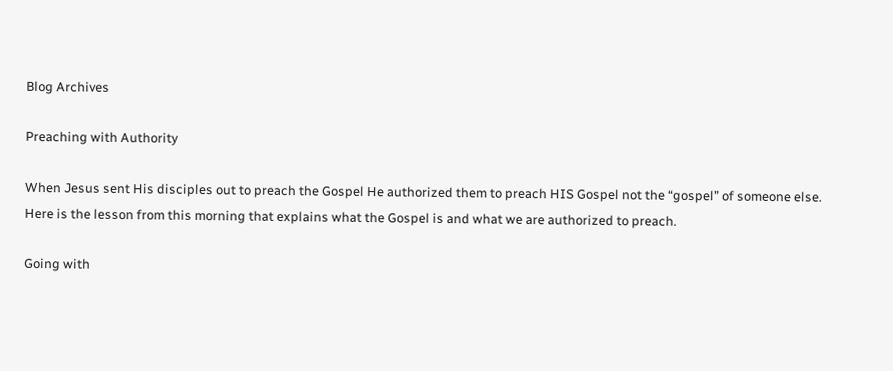Blog Archives

Preaching with Authority

When Jesus sent His disciples out to preach the Gospel He authorized them to preach HIS Gospel not the “gospel” of someone else. Here is the lesson from this morning that explains what the Gospel is and what we are authorized to preach.

Going with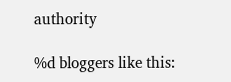authority

%d bloggers like this: